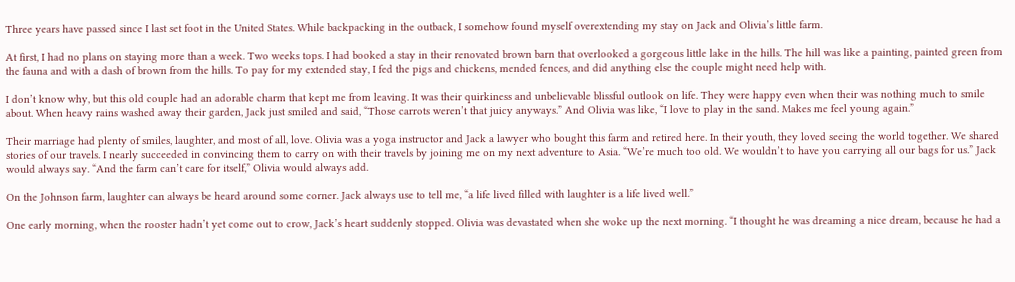Three years have passed since I last set foot in the United States. While backpacking in the outback, I somehow found myself overextending my stay on Jack and Olivia’s little farm.

At first, I had no plans on staying more than a week. Two weeks tops. I had booked a stay in their renovated brown barn that overlooked a gorgeous little lake in the hills. The hill was like a painting, painted green from the fauna and with a dash of brown from the hills. To pay for my extended stay, I fed the pigs and chickens, mended fences, and did anything else the couple might need help with.

I don’t know why, but this old couple had an adorable charm that kept me from leaving. It was their quirkiness and unbelievable blissful outlook on life. They were happy even when their was nothing much to smile about. When heavy rains washed away their garden, Jack just smiled and said, “Those carrots weren’t that juicy anyways.” And Olivia was like, “I love to play in the sand. Makes me feel young again.”

Their marriage had plenty of smiles, laughter, and most of all, love. Olivia was a yoga instructor and Jack a lawyer who bought this farm and retired here. In their youth, they loved seeing the world together. We shared stories of our travels. I nearly succeeded in convincing them to carry on with their travels by joining me on my next adventure to Asia. “We’re much too old. We wouldn’t to have you carrying all our bags for us.” Jack would always say. “And the farm can’t care for itself,” Olivia would always add.

On the Johnson farm, laughter can always be heard around some corner. Jack always use to tell me, “a life lived filled with laughter is a life lived well.”

One early morning, when the rooster hadn’t yet come out to crow, Jack’s heart suddenly stopped. Olivia was devastated when she woke up the next morning. “I thought he was dreaming a nice dream, because he had a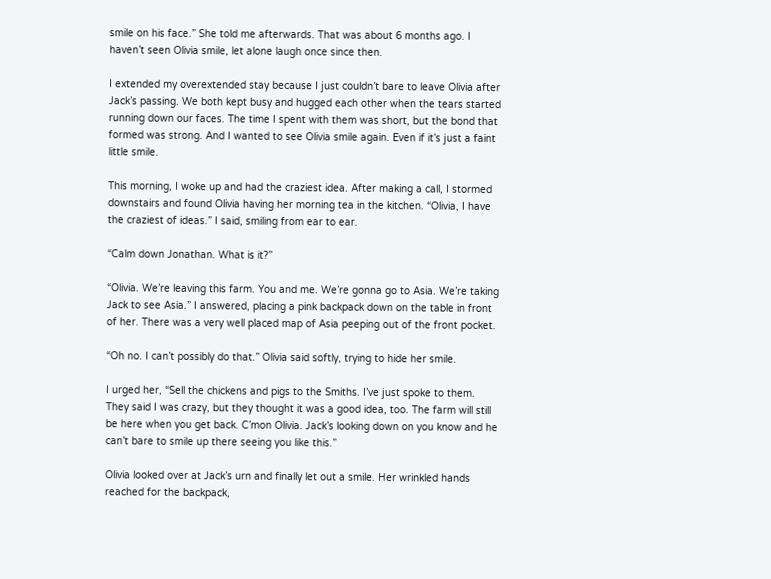smile on his face.” She told me afterwards. That was about 6 months ago. I haven’t seen Olivia smile, let alone laugh once since then.

I extended my overextended stay because I just couldn’t bare to leave Olivia after Jack’s passing. We both kept busy and hugged each other when the tears started running down our faces. The time I spent with them was short, but the bond that formed was strong. And I wanted to see Olivia smile again. Even if it’s just a faint little smile.

This morning, I woke up and had the craziest idea. After making a call, I stormed downstairs and found Olivia having her morning tea in the kitchen. “Olivia, I have the craziest of ideas.” I said, smiling from ear to ear.

“Calm down Jonathan. What is it?”

“Olivia. We’re leaving this farm. You and me. We’re gonna go to Asia. We’re taking Jack to see Asia.” I answered, placing a pink backpack down on the table in front of her. There was a very well placed map of Asia peeping out of the front pocket.

“Oh no. I can’t possibly do that.” Olivia said softly, trying to hide her smile.

I urged her, “Sell the chickens and pigs to the Smiths. I’ve just spoke to them. They said I was crazy, but they thought it was a good idea, too. The farm will still be here when you get back. C’mon Olivia. Jack’s looking down on you know and he can’t bare to smile up there seeing you like this.”

Olivia looked over at Jack’s urn and finally let out a smile. Her wrinkled hands reached for the backpack,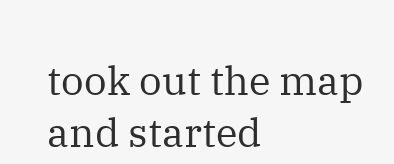took out the map and started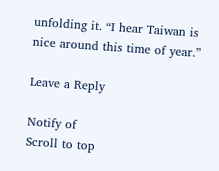unfolding it. “I hear Taiwan is nice around this time of year.”

Leave a Reply

Notify of
Scroll to top